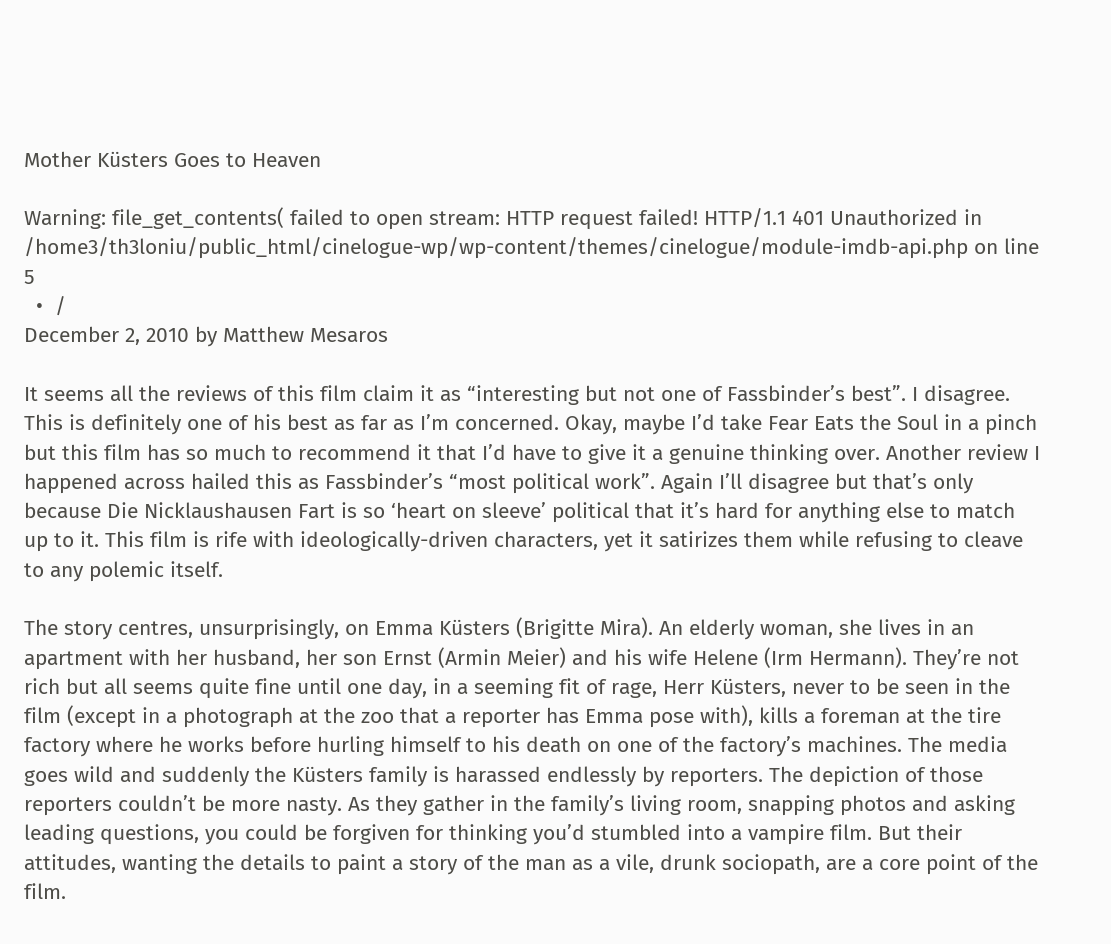Mother Küsters Goes to Heaven

Warning: file_get_contents( failed to open stream: HTTP request failed! HTTP/1.1 401 Unauthorized in /home3/th3loniu/public_html/cinelogue-wp/wp-content/themes/cinelogue/module-imdb-api.php on line 5
  •  /
December 2, 2010 by Matthew Mesaros

It seems all the reviews of this film claim it as “interesting but not one of Fassbinder’s best”. I disagree. This is definitely one of his best as far as I’m concerned. Okay, maybe I’d take Fear Eats the Soul in a pinch but this film has so much to recommend it that I’d have to give it a genuine thinking over. Another review I happened across hailed this as Fassbinder’s “most political work”. Again I’ll disagree but that’s only because Die Nicklaushausen Fart is so ‘heart on sleeve’ political that it’s hard for anything else to match up to it. This film is rife with ideologically-driven characters, yet it satirizes them while refusing to cleave to any polemic itself.

The story centres, unsurprisingly, on Emma Küsters (Brigitte Mira). An elderly woman, she lives in an apartment with her husband, her son Ernst (Armin Meier) and his wife Helene (Irm Hermann). They’re not rich but all seems quite fine until one day, in a seeming fit of rage, Herr Küsters, never to be seen in the film (except in a photograph at the zoo that a reporter has Emma pose with), kills a foreman at the tire factory where he works before hurling himself to his death on one of the factory’s machines. The media goes wild and suddenly the Küsters family is harassed endlessly by reporters. The depiction of those reporters couldn’t be more nasty. As they gather in the family’s living room, snapping photos and asking leading questions, you could be forgiven for thinking you’d stumbled into a vampire film. But their attitudes, wanting the details to paint a story of the man as a vile, drunk sociopath, are a core point of the film.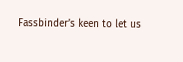Fassbinder’s keen to let us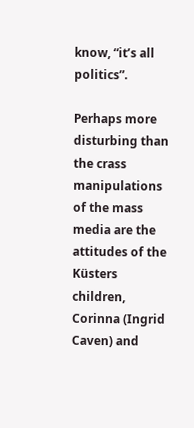know, “it’s all politics”.

Perhaps more disturbing than the crass manipulations of the mass media are the attitudes of the Küsters children, Corinna (Ingrid Caven) and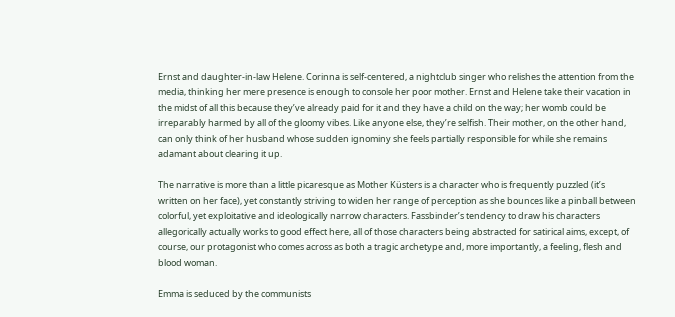Ernst and daughter-in-law Helene. Corinna is self-centered, a nightclub singer who relishes the attention from the media, thinking her mere presence is enough to console her poor mother. Ernst and Helene take their vacation in the midst of all this because they’ve already paid for it and they have a child on the way; her womb could be irreparably harmed by all of the gloomy vibes. Like anyone else, they’re selfish. Their mother, on the other hand, can only think of her husband whose sudden ignominy she feels partially responsible for while she remains adamant about clearing it up.

The narrative is more than a little picaresque as Mother Küsters is a character who is frequently puzzled (it’s written on her face), yet constantly striving to widen her range of perception as she bounces like a pinball between colorful, yet exploitative and ideologically narrow characters. Fassbinder’s tendency to draw his characters allegorically actually works to good effect here, all of those characters being abstracted for satirical aims, except, of course, our protagonist who comes across as both a tragic archetype and, more importantly, a feeling, flesh and blood woman.

Emma is seduced by the communists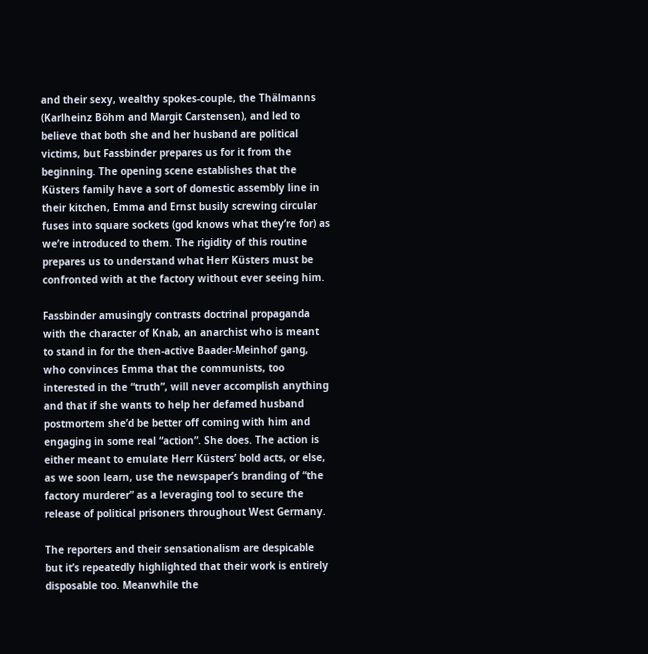and their sexy, wealthy spokes-couple, the Thälmanns (Karlheinz Böhm and Margit Carstensen), and led to believe that both she and her husband are political victims, but Fassbinder prepares us for it from the beginning. The opening scene establishes that the Küsters family have a sort of domestic assembly line in their kitchen, Emma and Ernst busily screwing circular fuses into square sockets (god knows what they’re for) as we’re introduced to them. The rigidity of this routine prepares us to understand what Herr Küsters must be confronted with at the factory without ever seeing him.

Fassbinder amusingly contrasts doctrinal propaganda with the character of Knab, an anarchist who is meant to stand in for the then-active Baader-Meinhof gang, who convinces Emma that the communists, too interested in the “truth”, will never accomplish anything and that if she wants to help her defamed husband postmortem she’d be better off coming with him and engaging in some real “action”. She does. The action is either meant to emulate Herr Küsters’ bold acts, or else, as we soon learn, use the newspaper’s branding of “the factory murderer” as a leveraging tool to secure the release of political prisoners throughout West Germany.

The reporters and their sensationalism are despicable but it’s repeatedly highlighted that their work is entirely disposable too. Meanwhile the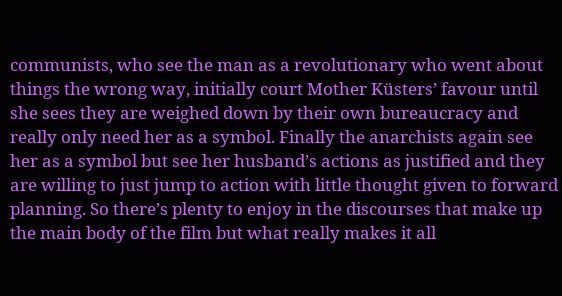communists, who see the man as a revolutionary who went about things the wrong way, initially court Mother Küsters’ favour until she sees they are weighed down by their own bureaucracy and really only need her as a symbol. Finally the anarchists again see her as a symbol but see her husband’s actions as justified and they are willing to just jump to action with little thought given to forward planning. So there’s plenty to enjoy in the discourses that make up the main body of the film but what really makes it all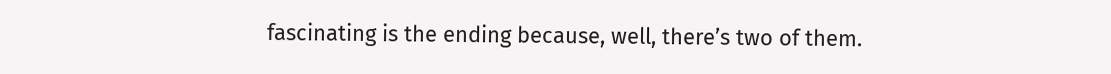fascinating is the ending because, well, there’s two of them.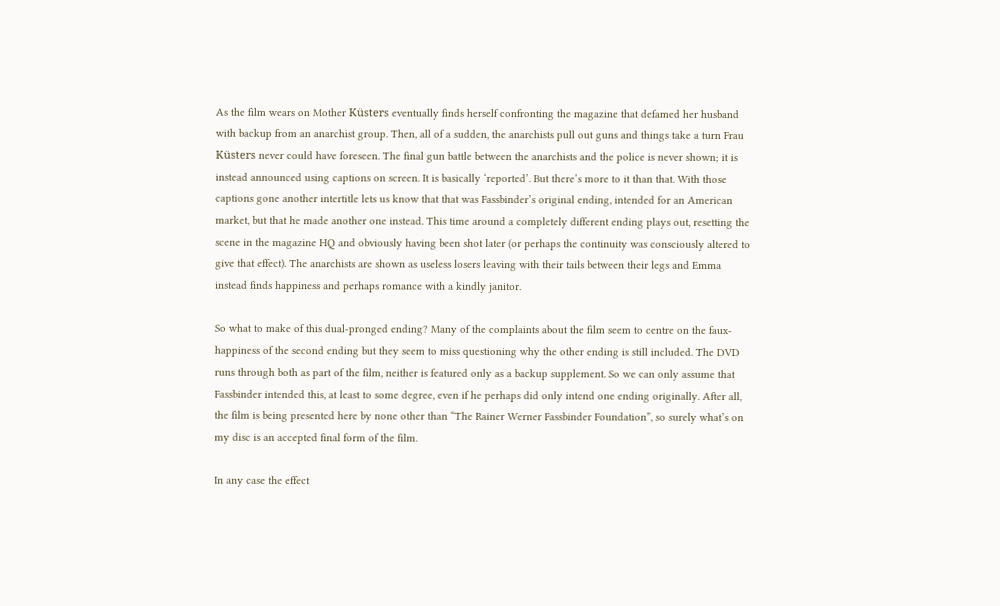As the film wears on Mother Küsters eventually finds herself confronting the magazine that defamed her husband with backup from an anarchist group. Then, all of a sudden, the anarchists pull out guns and things take a turn Frau Küsters never could have foreseen. The final gun battle between the anarchists and the police is never shown; it is instead announced using captions on screen. It is basically ‘reported’. But there’s more to it than that. With those captions gone another intertitle lets us know that that was Fassbinder’s original ending, intended for an American market, but that he made another one instead. This time around a completely different ending plays out, resetting the scene in the magazine HQ and obviously having been shot later (or perhaps the continuity was consciously altered to give that effect). The anarchists are shown as useless losers leaving with their tails between their legs and Emma instead finds happiness and perhaps romance with a kindly janitor.

So what to make of this dual-pronged ending? Many of the complaints about the film seem to centre on the faux-happiness of the second ending but they seem to miss questioning why the other ending is still included. The DVD runs through both as part of the film, neither is featured only as a backup supplement. So we can only assume that Fassbinder intended this, at least to some degree, even if he perhaps did only intend one ending originally. After all, the film is being presented here by none other than “The Rainer Werner Fassbinder Foundation”, so surely what’s on my disc is an accepted final form of the film.

In any case the effect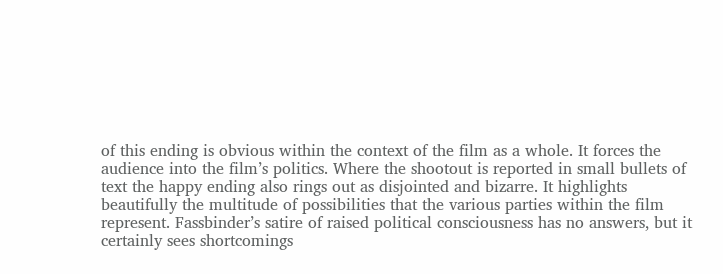of this ending is obvious within the context of the film as a whole. It forces the audience into the film’s politics. Where the shootout is reported in small bullets of text the happy ending also rings out as disjointed and bizarre. It highlights beautifully the multitude of possibilities that the various parties within the film represent. Fassbinder’s satire of raised political consciousness has no answers, but it certainly sees shortcomings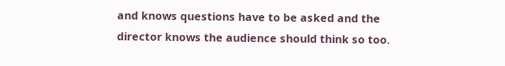and knows questions have to be asked and the director knows the audience should think so too.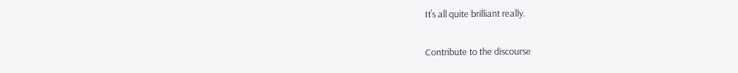It’s all quite brilliant really.

Contribute to the discourse